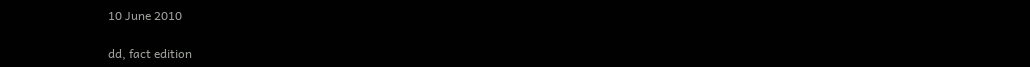10 June 2010

dd, fact edition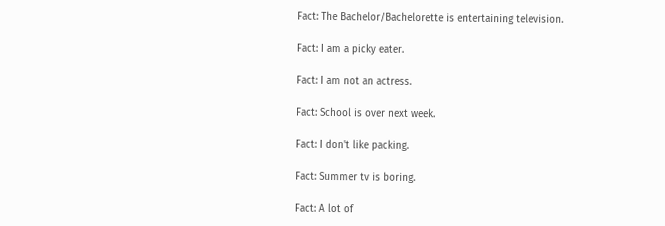Fact: The Bachelor/Bachelorette is entertaining television.

Fact: I am a picky eater.

Fact: I am not an actress.

Fact: School is over next week.

Fact: I don't like packing.

Fact: Summer tv is boring.

Fact: A lot of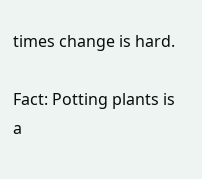times change is hard.

Fact: Potting plants is a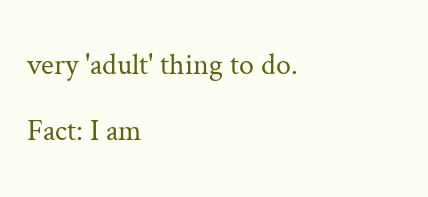very 'adult' thing to do.

Fact: I am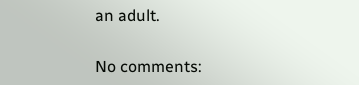an adult.

No comments: